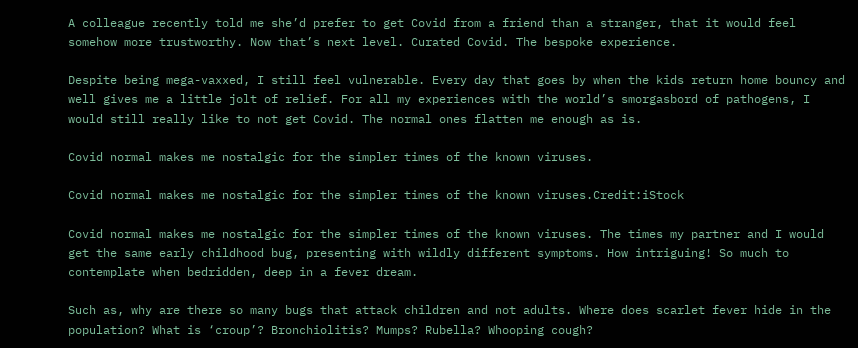A colleague recently told me she’d prefer to get Covid from a friend than a stranger, that it would feel somehow more trustworthy. Now that’s next level. Curated Covid. The bespoke experience.

Despite being mega-vaxxed, I still feel vulnerable. Every day that goes by when the kids return home bouncy and well gives me a little jolt of relief. For all my experiences with the world’s smorgasbord of pathogens, I would still really like to not get Covid. The normal ones flatten me enough as is.

Covid normal makes me nostalgic for the simpler times of the known viruses.

Covid normal makes me nostalgic for the simpler times of the known viruses.Credit:iStock

Covid normal makes me nostalgic for the simpler times of the known viruses. The times my partner and I would get the same early childhood bug, presenting with wildly different symptoms. How intriguing! So much to contemplate when bedridden, deep in a fever dream.

Such as, why are there so many bugs that attack children and not adults. Where does scarlet fever hide in the population? What is ‘croup’? Bronchiolitis? Mumps? Rubella? Whooping cough?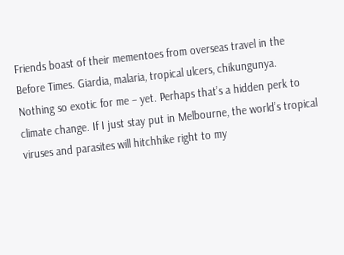Friends boast of their mementoes from overseas travel in the Before Times. Giardia, malaria, tropical ulcers, chikungunya. Nothing so exotic for me – yet. Perhaps that’s a hidden perk to climate change. If I just stay put in Melbourne, the world’s tropical viruses and parasites will hitchhike right to my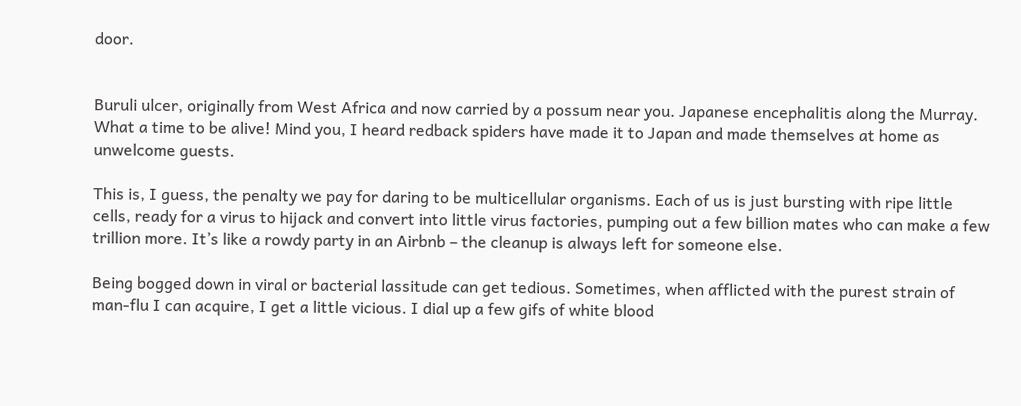door.


Buruli ulcer, originally from West Africa and now carried by a possum near you. Japanese encephalitis along the Murray. What a time to be alive! Mind you, I heard redback spiders have made it to Japan and made themselves at home as unwelcome guests.

This is, I guess, the penalty we pay for daring to be multicellular organisms. Each of us is just bursting with ripe little cells, ready for a virus to hijack and convert into little virus factories, pumping out a few billion mates who can make a few trillion more. It’s like a rowdy party in an Airbnb – the cleanup is always left for someone else.

Being bogged down in viral or bacterial lassitude can get tedious. Sometimes, when afflicted with the purest strain of man-flu I can acquire, I get a little vicious. I dial up a few gifs of white blood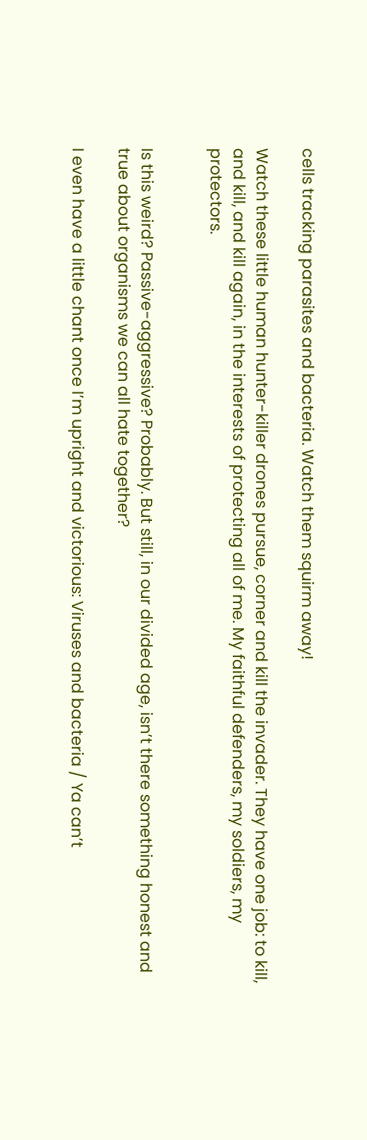cells tracking parasites and bacteria. Watch them squirm away!

Watch these little human hunter-killer drones pursue, corner and kill the invader. They have one job: to kill, and kill, and kill again, in the interests of protecting all of me. My faithful defenders, my soldiers, my protectors.


Is this weird? Passive-aggressive? Probably. But still, in our divided age, isn’t there something honest and true about organisms we can all hate together?

I even have a little chant once I’m upright and victorious: Viruses and bacteria / Ya can’t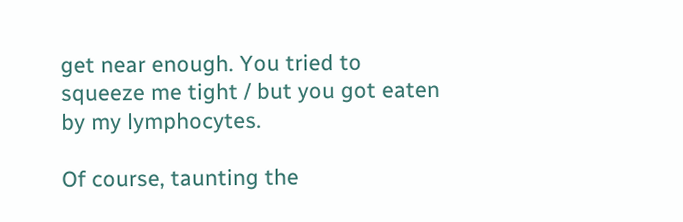get near enough. You tried to squeeze me tight / but you got eaten by my lymphocytes.

Of course, taunting the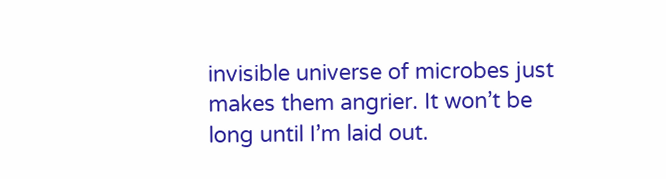invisible universe of microbes just makes them angrier. It won’t be long until I’m laid out.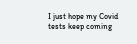I just hope my Covid tests keep coming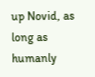up Novid, as long as humanly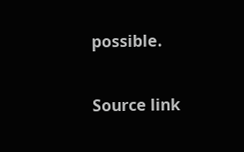possible.

Source link